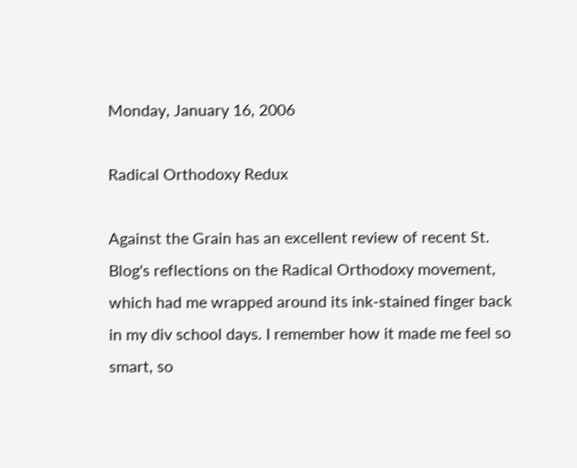Monday, January 16, 2006

Radical Orthodoxy Redux

Against the Grain has an excellent review of recent St. Blog's reflections on the Radical Orthodoxy movement, which had me wrapped around its ink-stained finger back in my div school days. I remember how it made me feel so smart, so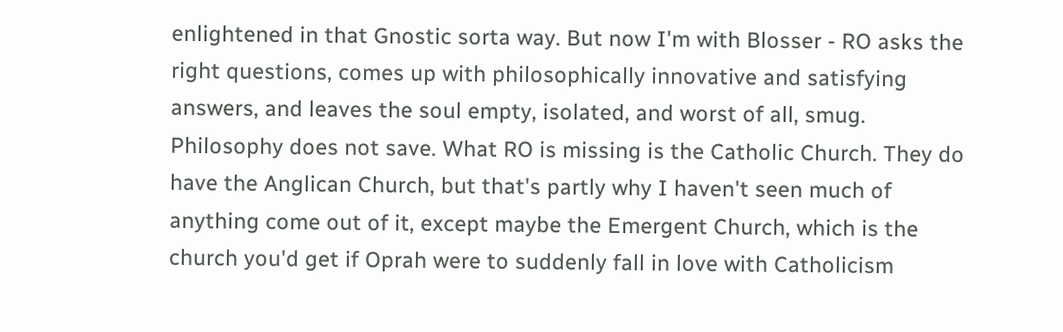enlightened in that Gnostic sorta way. But now I'm with Blosser - RO asks the right questions, comes up with philosophically innovative and satisfying answers, and leaves the soul empty, isolated, and worst of all, smug. Philosophy does not save. What RO is missing is the Catholic Church. They do have the Anglican Church, but that's partly why I haven't seen much of anything come out of it, except maybe the Emergent Church, which is the church you'd get if Oprah were to suddenly fall in love with Catholicism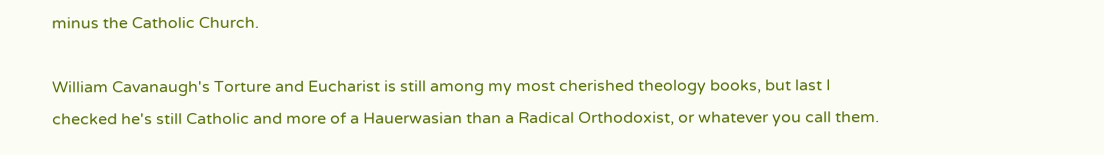minus the Catholic Church.

William Cavanaugh's Torture and Eucharist is still among my most cherished theology books, but last I checked he's still Catholic and more of a Hauerwasian than a Radical Orthodoxist, or whatever you call them.